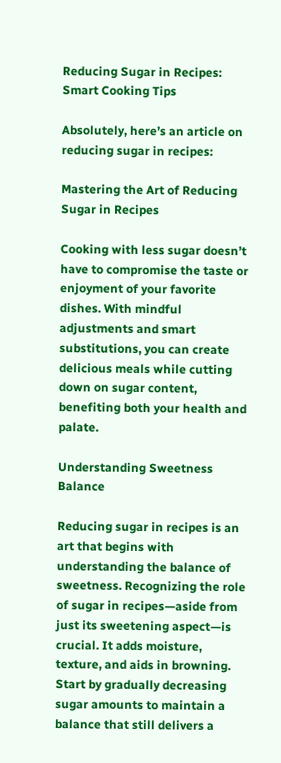Reducing Sugar in Recipes: Smart Cooking Tips

Absolutely, here’s an article on reducing sugar in recipes:

Mastering the Art of Reducing Sugar in Recipes

Cooking with less sugar doesn’t have to compromise the taste or enjoyment of your favorite dishes. With mindful adjustments and smart substitutions, you can create delicious meals while cutting down on sugar content, benefiting both your health and palate.

Understanding Sweetness Balance

Reducing sugar in recipes is an art that begins with understanding the balance of sweetness. Recognizing the role of sugar in recipes—aside from just its sweetening aspect—is crucial. It adds moisture, texture, and aids in browning. Start by gradually decreasing sugar amounts to maintain a balance that still delivers a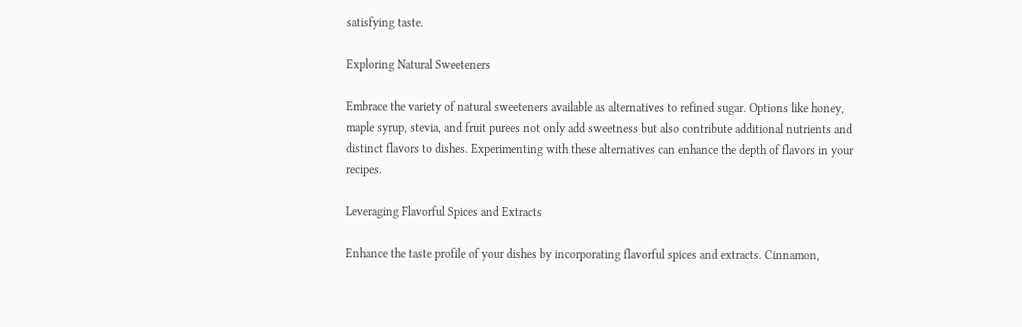satisfying taste.

Exploring Natural Sweeteners

Embrace the variety of natural sweeteners available as alternatives to refined sugar. Options like honey, maple syrup, stevia, and fruit purees not only add sweetness but also contribute additional nutrients and distinct flavors to dishes. Experimenting with these alternatives can enhance the depth of flavors in your recipes.

Leveraging Flavorful Spices and Extracts

Enhance the taste profile of your dishes by incorporating flavorful spices and extracts. Cinnamon,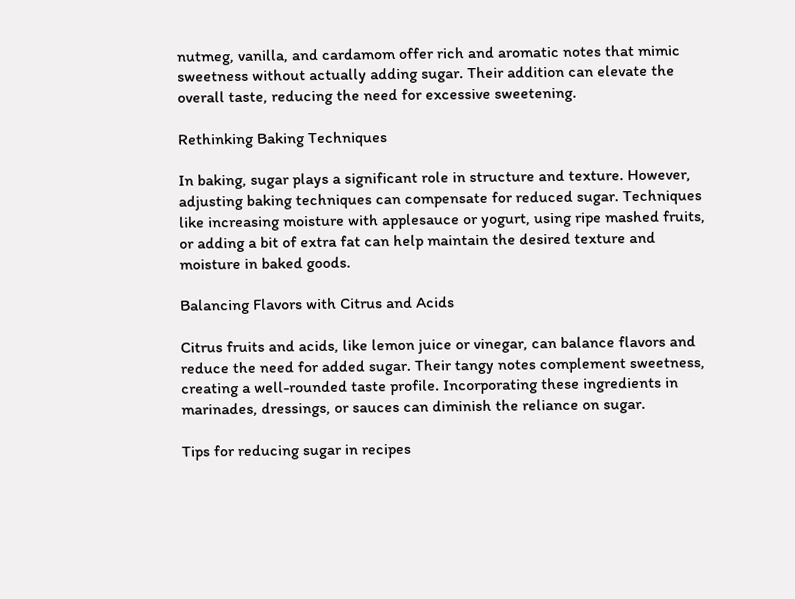nutmeg, vanilla, and cardamom offer rich and aromatic notes that mimic sweetness without actually adding sugar. Their addition can elevate the overall taste, reducing the need for excessive sweetening.

Rethinking Baking Techniques

In baking, sugar plays a significant role in structure and texture. However, adjusting baking techniques can compensate for reduced sugar. Techniques like increasing moisture with applesauce or yogurt, using ripe mashed fruits, or adding a bit of extra fat can help maintain the desired texture and moisture in baked goods.

Balancing Flavors with Citrus and Acids

Citrus fruits and acids, like lemon juice or vinegar, can balance flavors and reduce the need for added sugar. Their tangy notes complement sweetness, creating a well-rounded taste profile. Incorporating these ingredients in marinades, dressings, or sauces can diminish the reliance on sugar.

Tips for reducing sugar in recipes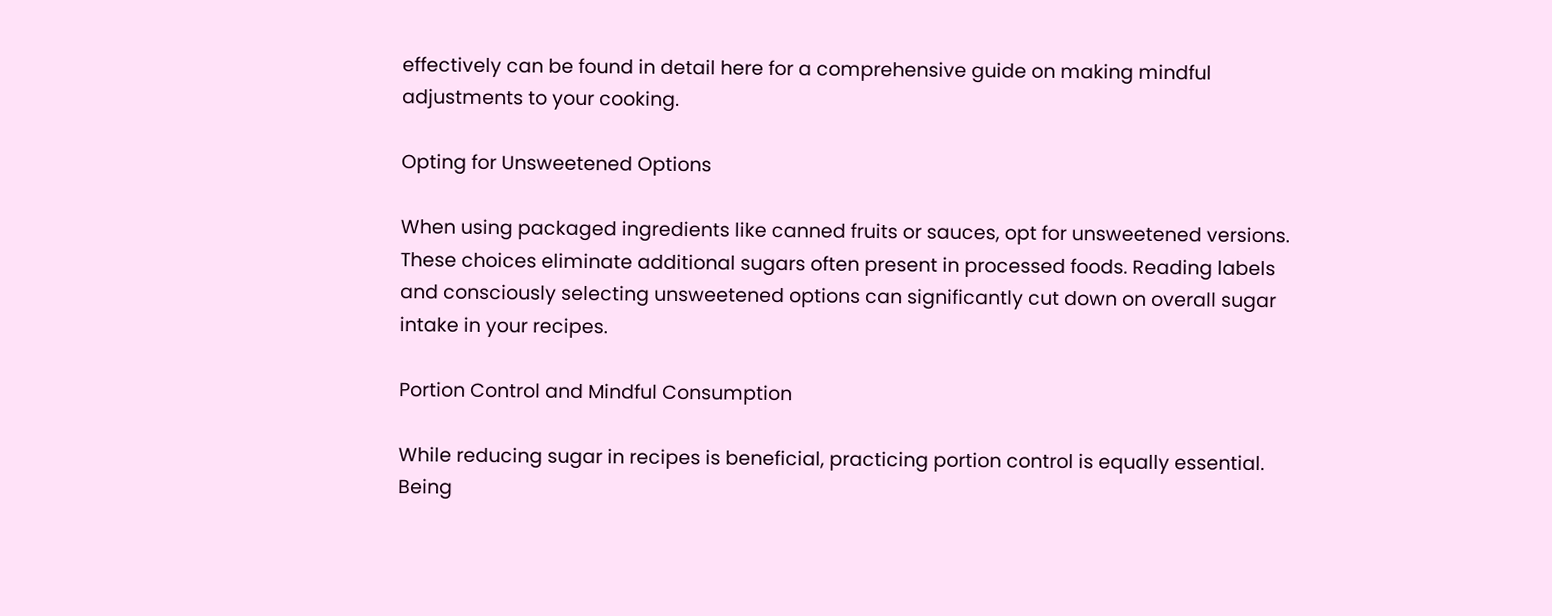effectively can be found in detail here for a comprehensive guide on making mindful adjustments to your cooking.

Opting for Unsweetened Options

When using packaged ingredients like canned fruits or sauces, opt for unsweetened versions. These choices eliminate additional sugars often present in processed foods. Reading labels and consciously selecting unsweetened options can significantly cut down on overall sugar intake in your recipes.

Portion Control and Mindful Consumption

While reducing sugar in recipes is beneficial, practicing portion control is equally essential. Being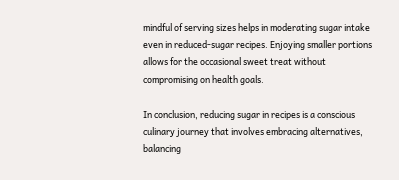mindful of serving sizes helps in moderating sugar intake even in reduced-sugar recipes. Enjoying smaller portions allows for the occasional sweet treat without compromising on health goals.

In conclusion, reducing sugar in recipes is a conscious culinary journey that involves embracing alternatives, balancing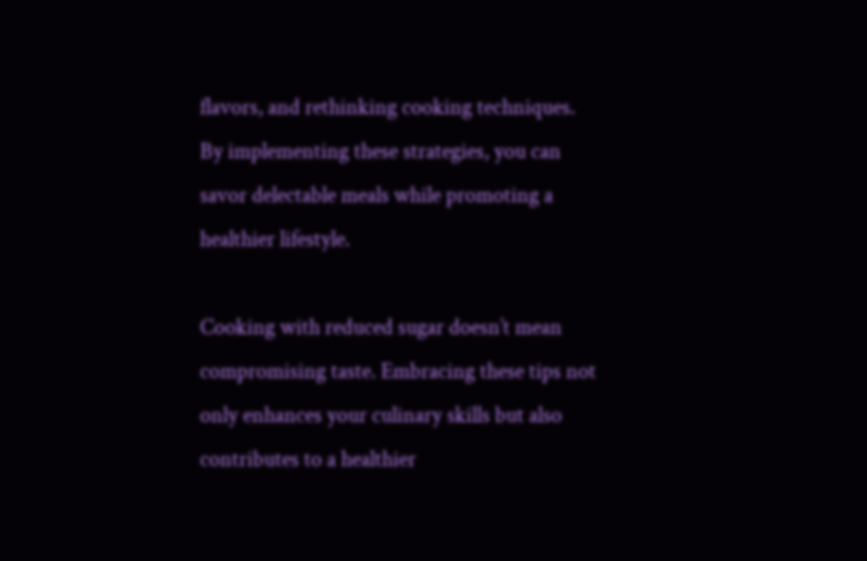flavors, and rethinking cooking techniques. By implementing these strategies, you can savor delectable meals while promoting a healthier lifestyle.

Cooking with reduced sugar doesn’t mean compromising taste. Embracing these tips not only enhances your culinary skills but also contributes to a healthier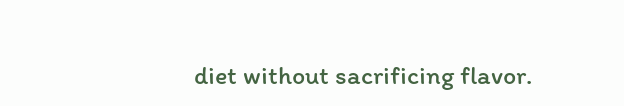diet without sacrificing flavor.